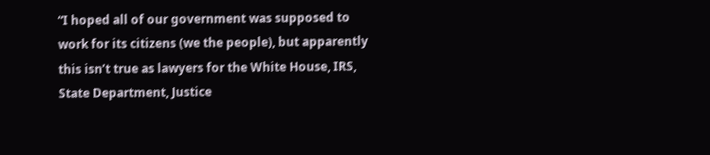“I hoped all of our government was supposed to work for its citizens (we the people), but apparently this isn’t true as lawyers for the White House, IRS, State Department, Justice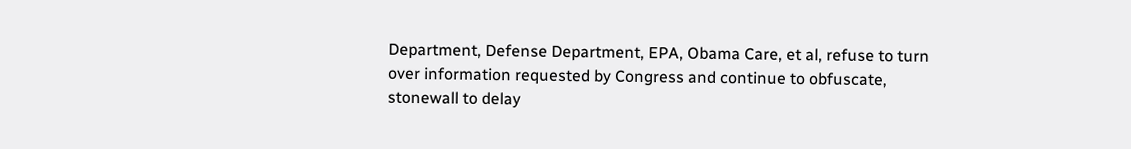Department, Defense Department, EPA, Obama Care, et al, refuse to turn over information requested by Congress and continue to obfuscate, stonewall to delay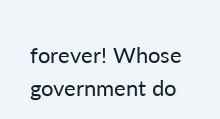forever! Whose government do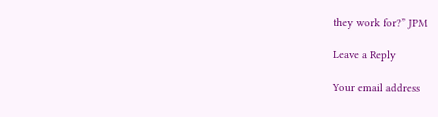they work for?” JPM

Leave a Reply

Your email address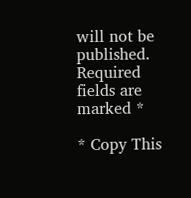will not be published. Required fields are marked *

* Copy This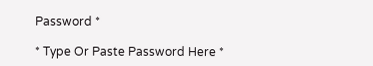Password *

* Type Or Paste Password Here *